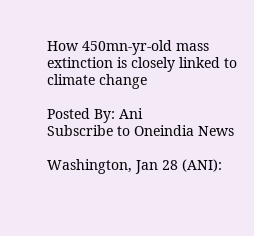How 450mn-yr-old mass extinction is closely linked to climate change

Posted By: Ani
Subscribe to Oneindia News

Washington, Jan 28 (ANI):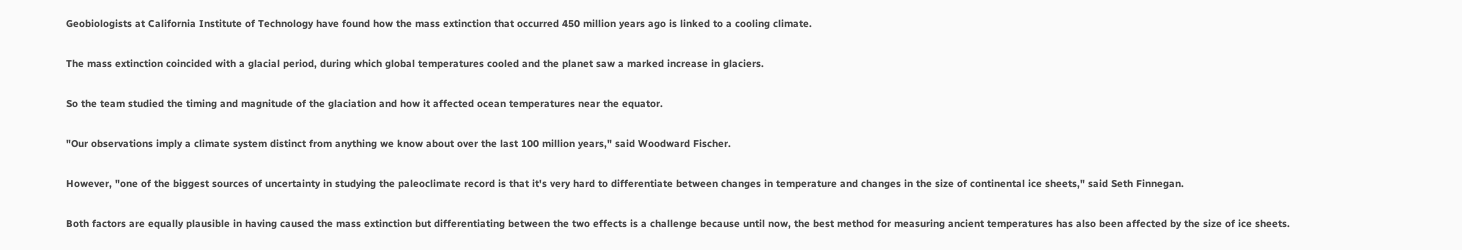Geobiologists at California Institute of Technology have found how the mass extinction that occurred 450 million years ago is linked to a cooling climate.

The mass extinction coincided with a glacial period, during which global temperatures cooled and the planet saw a marked increase in glaciers.

So the team studied the timing and magnitude of the glaciation and how it affected ocean temperatures near the equator.

"Our observations imply a climate system distinct from anything we know about over the last 100 million years," said Woodward Fischer.

However, "one of the biggest sources of uncertainty in studying the paleoclimate record is that it's very hard to differentiate between changes in temperature and changes in the size of continental ice sheets," said Seth Finnegan.

Both factors are equally plausible in having caused the mass extinction but differentiating between the two effects is a challenge because until now, the best method for measuring ancient temperatures has also been affected by the size of ice sheets.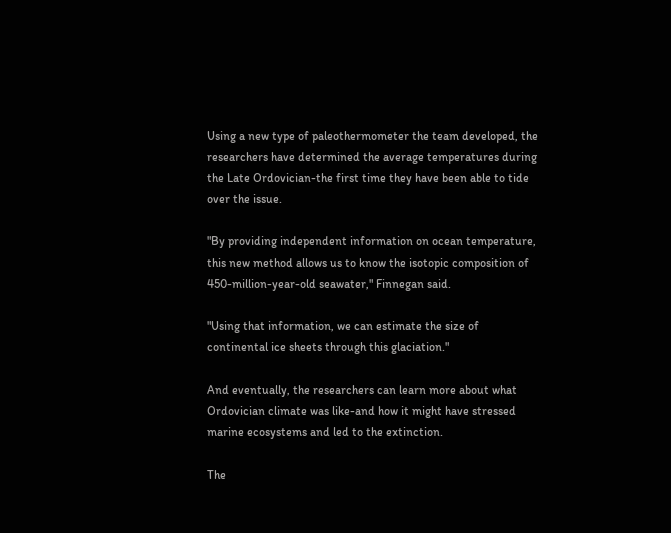Using a new type of paleothermometer the team developed, the researchers have determined the average temperatures during the Late Ordovician-the first time they have been able to tide over the issue.

"By providing independent information on ocean temperature, this new method allows us to know the isotopic composition of 450-million-year-old seawater," Finnegan said.

"Using that information, we can estimate the size of continental ice sheets through this glaciation."

And eventually, the researchers can learn more about what Ordovician climate was like-and how it might have stressed marine ecosystems and led to the extinction.

The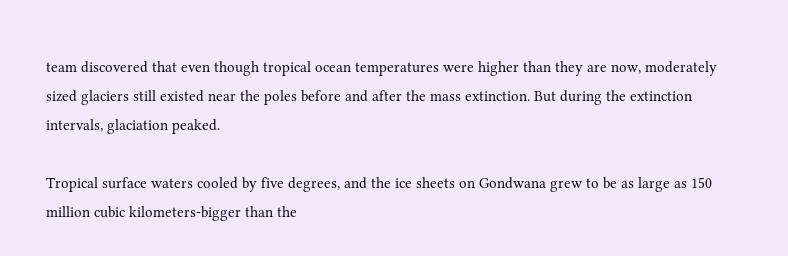team discovered that even though tropical ocean temperatures were higher than they are now, moderately sized glaciers still existed near the poles before and after the mass extinction. But during the extinction intervals, glaciation peaked.

Tropical surface waters cooled by five degrees, and the ice sheets on Gondwana grew to be as large as 150 million cubic kilometers-bigger than the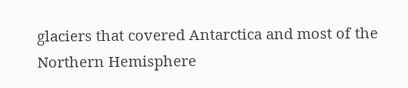glaciers that covered Antarctica and most of the Northern Hemisphere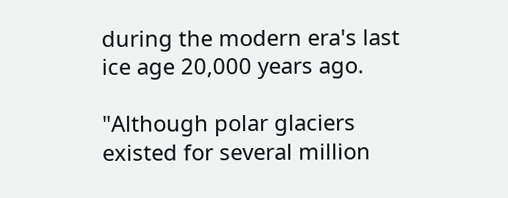during the modern era's last ice age 20,000 years ago.

"Although polar glaciers existed for several million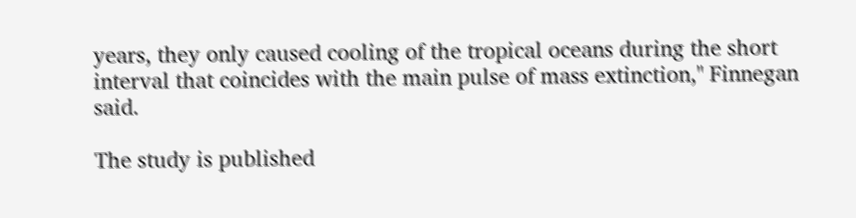years, they only caused cooling of the tropical oceans during the short interval that coincides with the main pulse of mass extinction," Finnegan said.

The study is published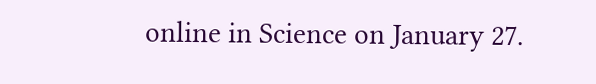online in Science on January 27.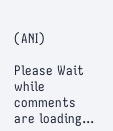(ANI)

Please Wait while comments are loading...